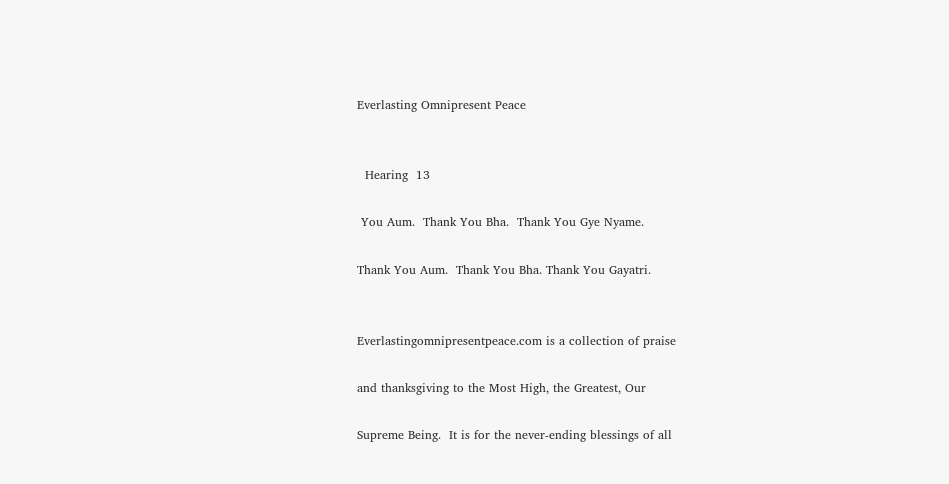Everlasting Omnipresent Peace


  Hearing  13

 You Aum.  Thank You Bha.  Thank You Gye Nyame.

Thank You Aum.  Thank You Bha. Thank You Gayatri.


Everlastingomnipresentpeace.com is a collection of praise

and thanksgiving to the Most High, the Greatest, Our

Supreme Being.  It is for the never-ending blessings of all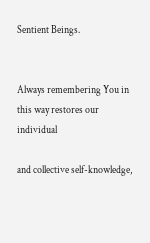Sentient Beings.


Always remembering You in this way restores our individual

and collective self-knowledge,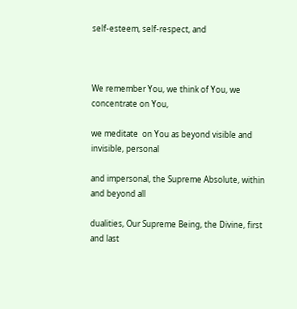self-esteem, self-respect, and



We remember You, we think of You, we  concentrate on You,

we meditate  on You as beyond visible and invisible, personal

and impersonal, the Supreme Absolute, within and beyond all

dualities, Our Supreme Being, the Divine, first and last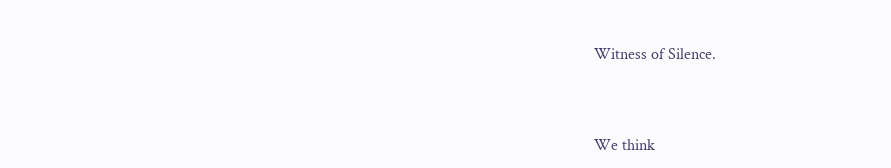Witness of Silence.


We think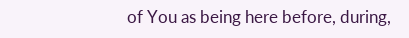of You as being here before, during,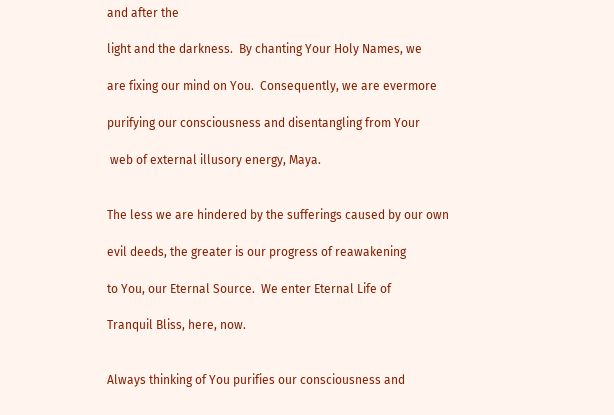and after the

light and the darkness.  By chanting Your Holy Names, we

are fixing our mind on You.  Consequently, we are evermore

purifying our consciousness and disentangling from Your

 web of external illusory energy, Maya.


The less we are hindered by the sufferings caused by our own

evil deeds, the greater is our progress of reawakening

to You, our Eternal Source.  We enter Eternal Life of

Tranquil Bliss, here, now.


Always thinking of You purifies our consciousness and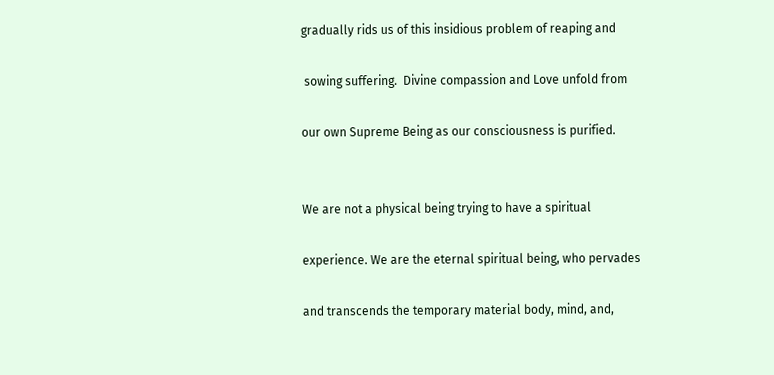gradually rids us of this insidious problem of reaping and

 sowing suffering.  Divine compassion and Love unfold from

our own Supreme Being as our consciousness is purified.


We are not a physical being trying to have a spiritual

experience. We are the eternal spiritual being, who pervades

and transcends the temporary material body, mind, and,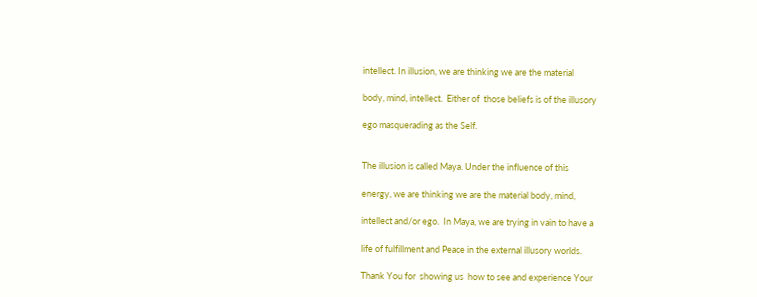intellect. In illusion, we are thinking we are the material

body, mind, intellect.  Either of  those beliefs is of the illusory

ego masquerading as the Self.


The illusion is called Maya. Under the influence of this

energy, we are thinking we are the material body, mind,

intellect and/or ego.  In Maya, we are trying in vain to have a

life of fulfillment and Peace in the external illusory worlds.

Thank You for  showing us  how to see and experience Your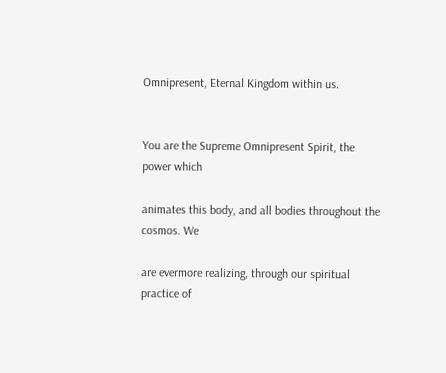Omnipresent, Eternal Kingdom within us.


You are the Supreme Omnipresent Spirit, the power which

animates this body, and all bodies throughout the cosmos. We

are evermore realizing, through our spiritual practice of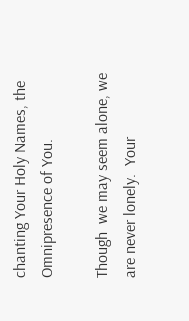chanting Your Holy Names, the Omnipresence of You.

Though  we may seem alone, we are never lonely.  Your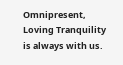Omnipresent, Loving Tranquility is always with us.